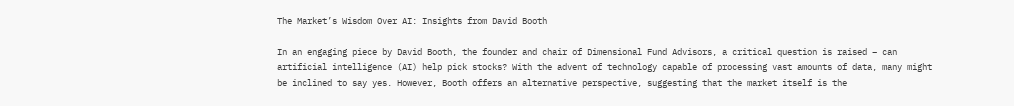The Market’s Wisdom Over AI: Insights from David Booth

In an engaging piece by David Booth, the founder and chair of Dimensional Fund Advisors, a critical question is raised – can artificial intelligence (AI) help pick stocks? With the advent of technology capable of processing vast amounts of data, many might be inclined to say yes. However, Booth offers an alternative perspective, suggesting that the market itself is the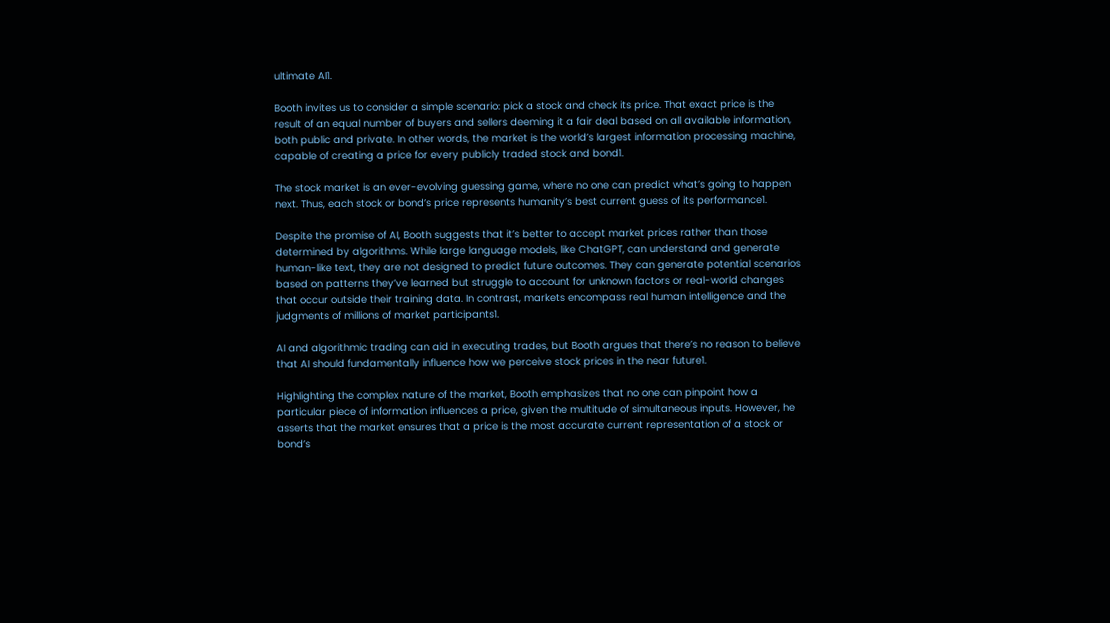ultimate AI1.

Booth invites us to consider a simple scenario: pick a stock and check its price. That exact price is the result of an equal number of buyers and sellers deeming it a fair deal based on all available information, both public and private. In other words, the market is the world’s largest information processing machine, capable of creating a price for every publicly traded stock and bond1.

The stock market is an ever-evolving guessing game, where no one can predict what’s going to happen next. Thus, each stock or bond’s price represents humanity’s best current guess of its performance1.

Despite the promise of AI, Booth suggests that it’s better to accept market prices rather than those determined by algorithms. While large language models, like ChatGPT, can understand and generate human-like text, they are not designed to predict future outcomes. They can generate potential scenarios based on patterns they’ve learned but struggle to account for unknown factors or real-world changes that occur outside their training data. In contrast, markets encompass real human intelligence and the judgments of millions of market participants1.

AI and algorithmic trading can aid in executing trades, but Booth argues that there’s no reason to believe that AI should fundamentally influence how we perceive stock prices in the near future1.

Highlighting the complex nature of the market, Booth emphasizes that no one can pinpoint how a particular piece of information influences a price, given the multitude of simultaneous inputs. However, he asserts that the market ensures that a price is the most accurate current representation of a stock or bond’s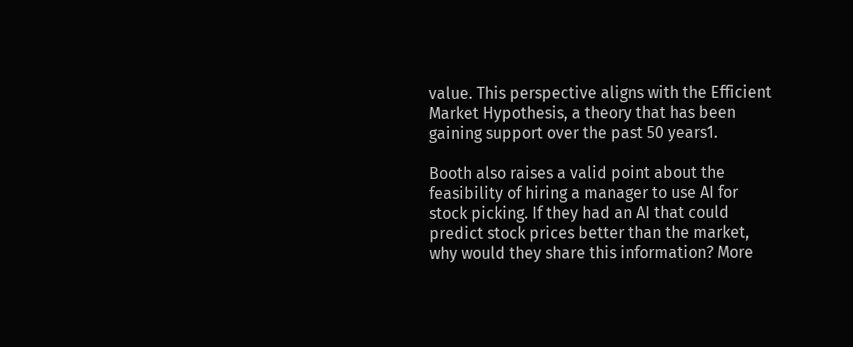value. This perspective aligns with the Efficient Market Hypothesis, a theory that has been gaining support over the past 50 years1.

Booth also raises a valid point about the feasibility of hiring a manager to use AI for stock picking. If they had an AI that could predict stock prices better than the market, why would they share this information? More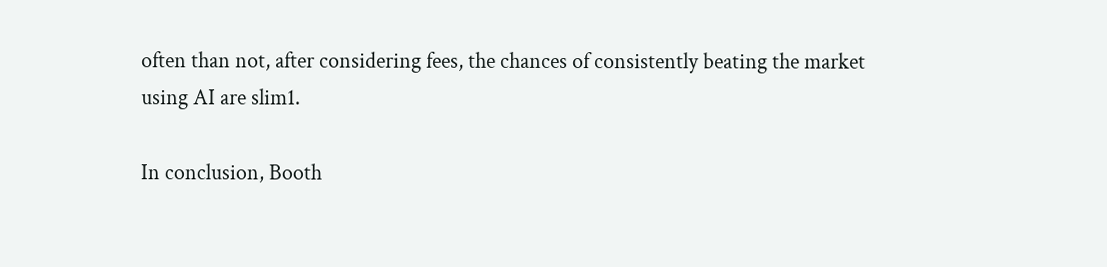often than not, after considering fees, the chances of consistently beating the market using AI are slim1.

In conclusion, Booth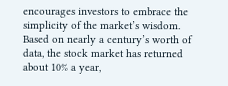encourages investors to embrace the simplicity of the market’s wisdom. Based on nearly a century’s worth of data, the stock market has returned about 10% a year,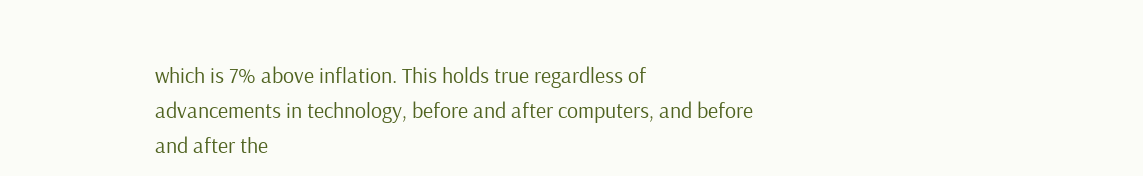which is 7% above inflation. This holds true regardless of advancements in technology, before and after computers, and before and after the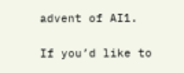advent of AI1.

If you’d like to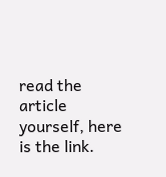read the article yourself, here is the link.